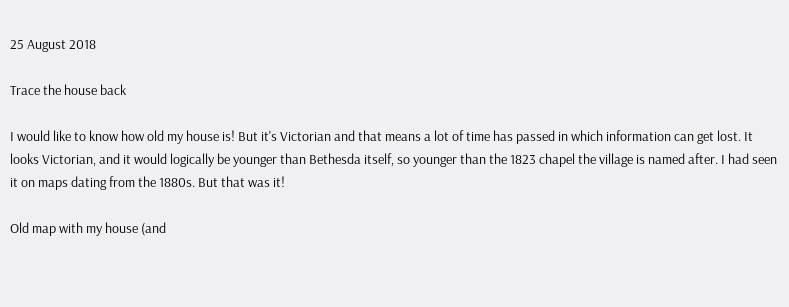25 August 2018

Trace the house back

I would like to know how old my house is! But it's Victorian and that means a lot of time has passed in which information can get lost. It looks Victorian, and it would logically be younger than Bethesda itself, so younger than the 1823 chapel the village is named after. I had seen it on maps dating from the 1880s. But that was it!

Old map with my house (and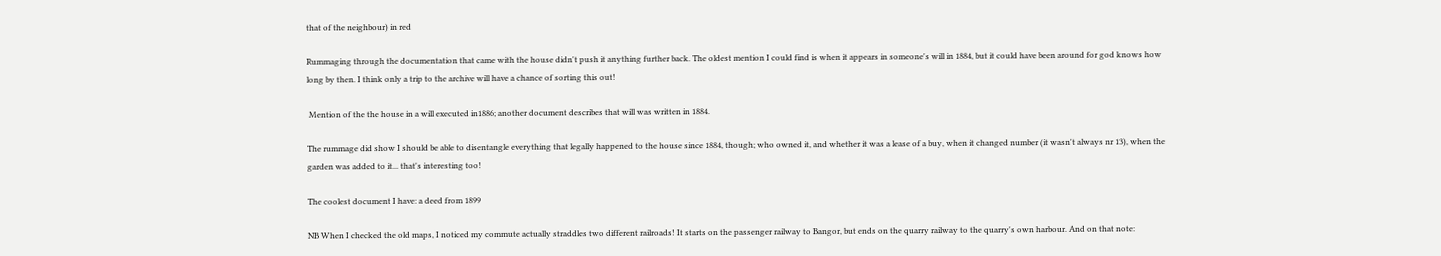that of the neighbour) in red

Rummaging through the documentation that came with the house didn't push it anything further back. The oldest mention I could find is when it appears in someone's will in 1884, but it could have been around for god knows how long by then. I think only a trip to the archive will have a chance of sorting this out!

 Mention of the the house in a will executed in1886; another document describes that will was written in 1884.

The rummage did show I should be able to disentangle everything that legally happened to the house since 1884, though; who owned it, and whether it was a lease of a buy, when it changed number (it wasn't always nr 13), when the garden was added to it... that's interesting too!

The coolest document I have: a deed from 1899

NB When I checked the old maps, I noticed my commute actually straddles two different railroads! It starts on the passenger railway to Bangor, but ends on the quarry railway to the quarry's own harbour. And on that note: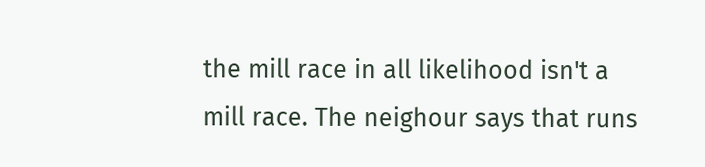the mill race in all likelihood isn't a mill race. The neighour says that runs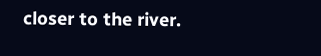closer to the river.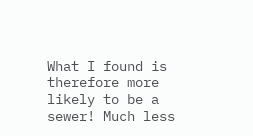What I found is therefore more likely to be a sewer! Much less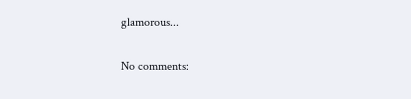glamorous...

No comments: